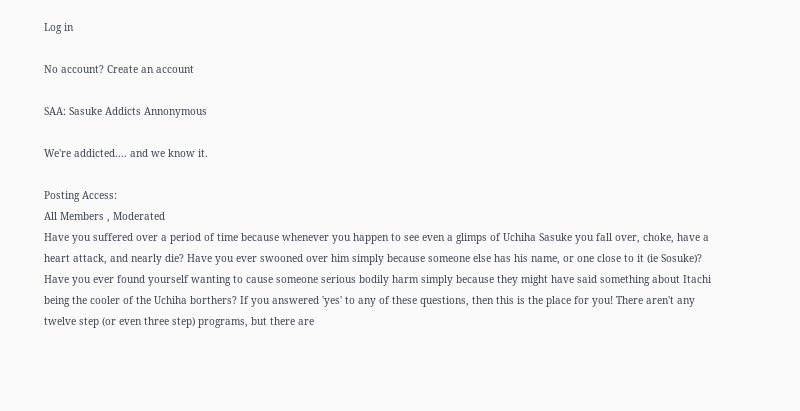Log in

No account? Create an account

SAA: Sasuke Addicts Annonymous

We're addicted.... and we know it.

Posting Access:
All Members , Moderated
Have you suffered over a period of time because whenever you happen to see even a glimps of Uchiha Sasuke you fall over, choke, have a heart attack, and nearly die? Have you ever swooned over him simply because someone else has his name, or one close to it (ie Sosuke)? Have you ever found yourself wanting to cause someone serious bodily harm simply because they might have said something about Itachi being the cooler of the Uchiha borthers? If you answered 'yes' to any of these questions, then this is the place for you! There aren't any twelve step (or even three step) programs, but there are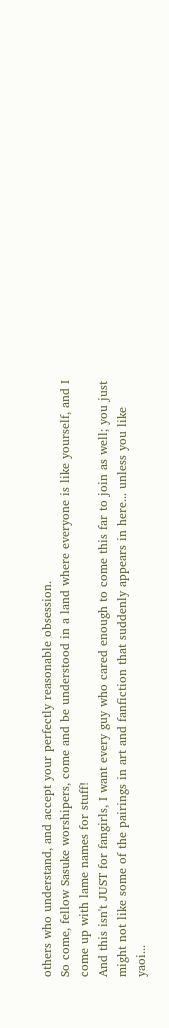others who understand, and accept your perfectly reasonable obsession.
So come, fellow Sasuke worshipers, come and be understood in a land where everyone is like yourself, and I come up with lame names for stuff!
And this isn't JUST for fangirls, I want every guy who cared enough to come this far to join as well; you just might not like some of the pairings in art and fanfiction that suddenly appears in here... unless you like yaoi...